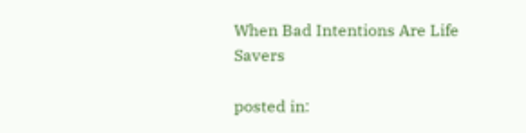When Bad Intentions Are Life Savers

posted in: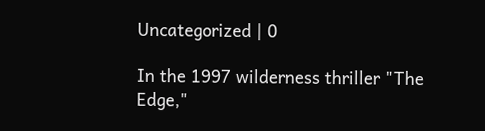Uncategorized | 0

In the 1997 wilderness thriller "The Edge,"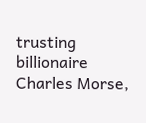trusting billionaire Charles Morse,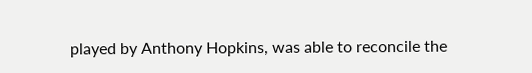played by Anthony Hopkins, was able to reconcile the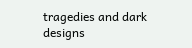tragedies and dark designs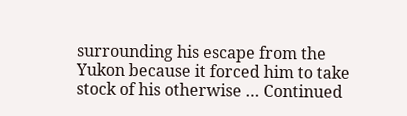surrounding his escape from the Yukon because it forced him to take stock of his otherwise … Continued